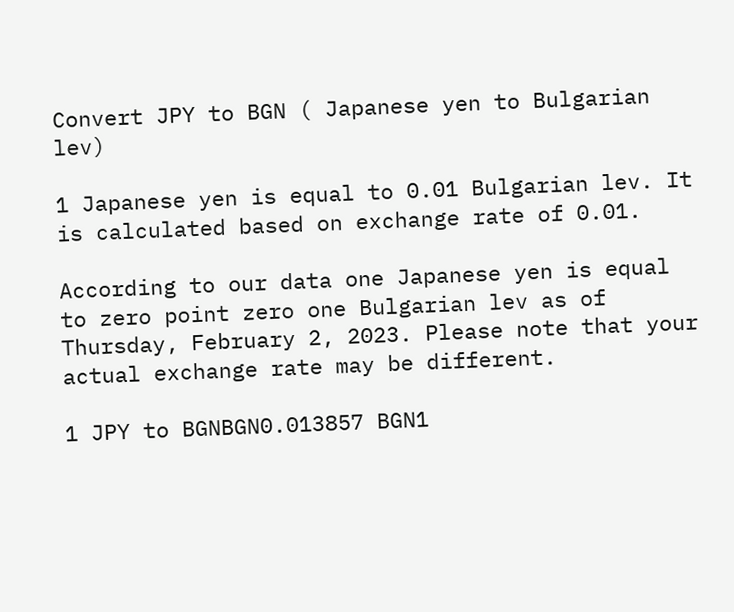Convert JPY to BGN ( Japanese yen to Bulgarian lev)

1 Japanese yen is equal to 0.01 Bulgarian lev. It is calculated based on exchange rate of 0.01.

According to our data one Japanese yen is equal to zero point zero one Bulgarian lev as of Thursday, February 2, 2023. Please note that your actual exchange rate may be different.

1 JPY to BGNBGN0.013857 BGN1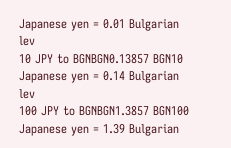Japanese yen = 0.01 Bulgarian lev
10 JPY to BGNBGN0.13857 BGN10 Japanese yen = 0.14 Bulgarian lev
100 JPY to BGNBGN1.3857 BGN100 Japanese yen = 1.39 Bulgarian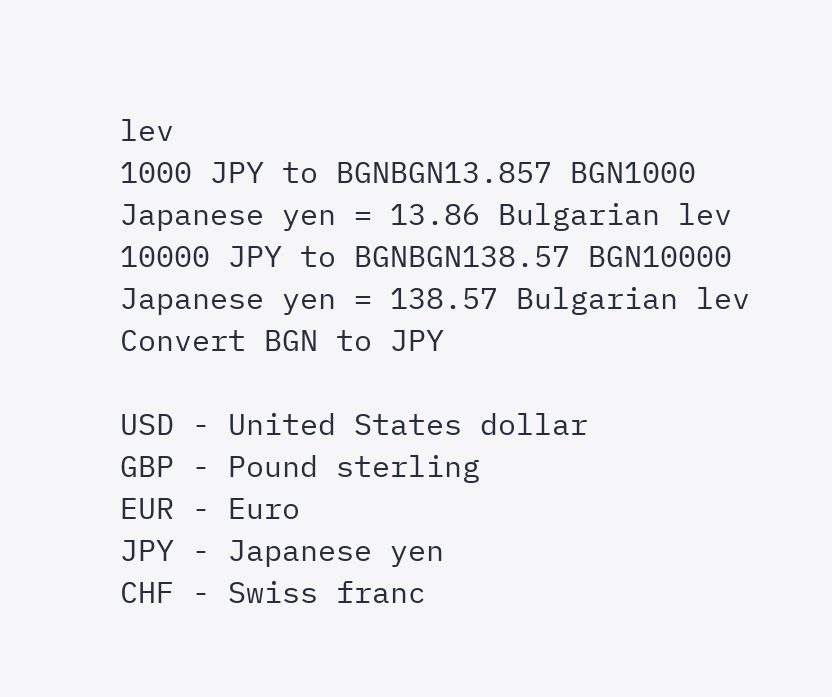lev
1000 JPY to BGNBGN13.857 BGN1000 Japanese yen = 13.86 Bulgarian lev
10000 JPY to BGNBGN138.57 BGN10000 Japanese yen = 138.57 Bulgarian lev
Convert BGN to JPY

USD - United States dollar
GBP - Pound sterling
EUR - Euro
JPY - Japanese yen
CHF - Swiss franc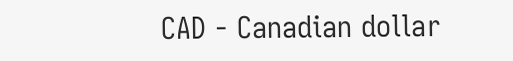CAD - Canadian dollar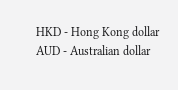HKD - Hong Kong dollar
AUD - Australian dollar